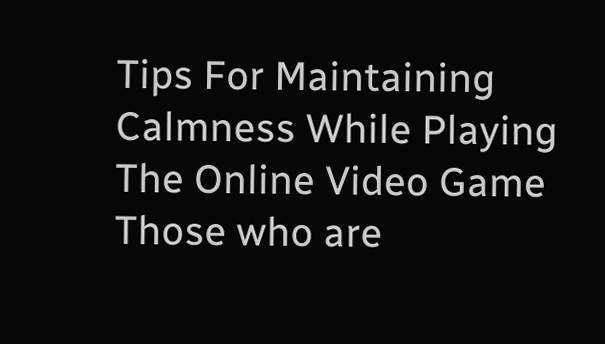Tips For Maintaining Calmness While Playing The Online Video Game
Those who are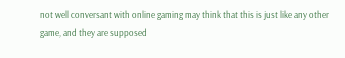not well conversant with online gaming may think that this is just like any other game, and they are supposed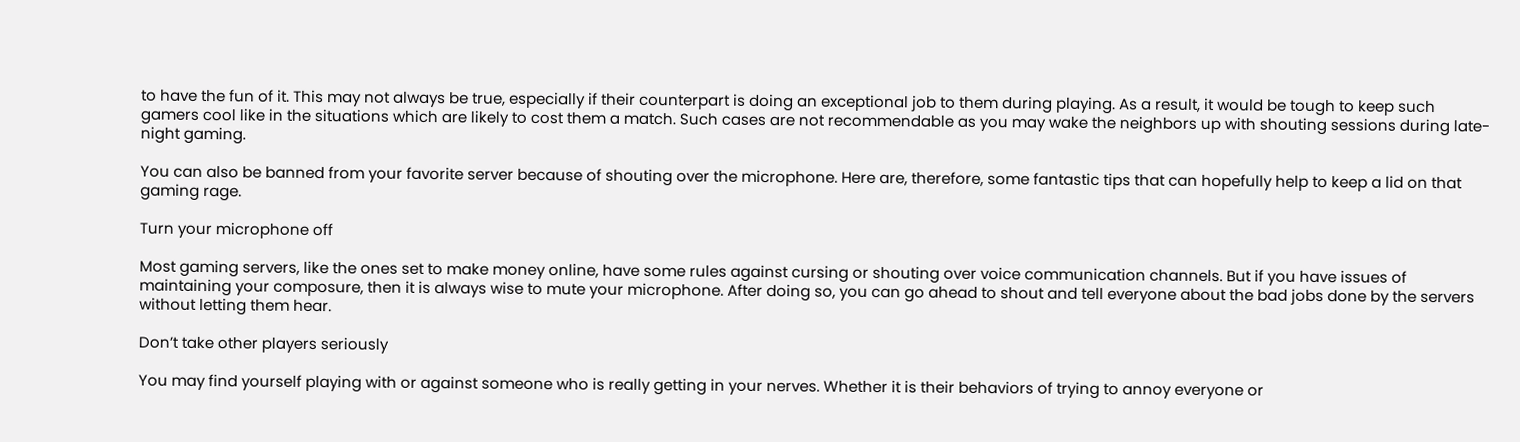to have the fun of it. This may not always be true, especially if their counterpart is doing an exceptional job to them during playing. As a result, it would be tough to keep such gamers cool like in the situations which are likely to cost them a match. Such cases are not recommendable as you may wake the neighbors up with shouting sessions during late-night gaming.

You can also be banned from your favorite server because of shouting over the microphone. Here are, therefore, some fantastic tips that can hopefully help to keep a lid on that gaming rage.

Turn your microphone off

Most gaming servers, like the ones set to make money online, have some rules against cursing or shouting over voice communication channels. But if you have issues of maintaining your composure, then it is always wise to mute your microphone. After doing so, you can go ahead to shout and tell everyone about the bad jobs done by the servers without letting them hear.

Don’t take other players seriously

You may find yourself playing with or against someone who is really getting in your nerves. Whether it is their behaviors of trying to annoy everyone or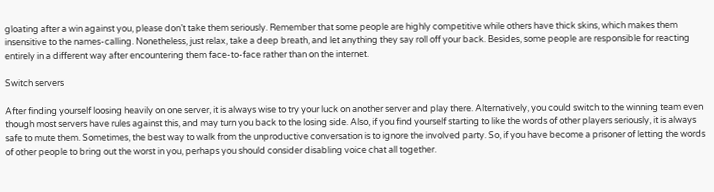gloating after a win against you, please don’t take them seriously. Remember that some people are highly competitive while others have thick skins, which makes them insensitive to the names-calling. Nonetheless, just relax, take a deep breath, and let anything they say roll off your back. Besides, some people are responsible for reacting entirely in a different way after encountering them face-to-face rather than on the internet.

Switch servers

After finding yourself loosing heavily on one server, it is always wise to try your luck on another server and play there. Alternatively, you could switch to the winning team even though most servers have rules against this, and may turn you back to the losing side. Also, if you find yourself starting to like the words of other players seriously, it is always safe to mute them. Sometimes, the best way to walk from the unproductive conversation is to ignore the involved party. So, if you have become a prisoner of letting the words of other people to bring out the worst in you, perhaps you should consider disabling voice chat all together.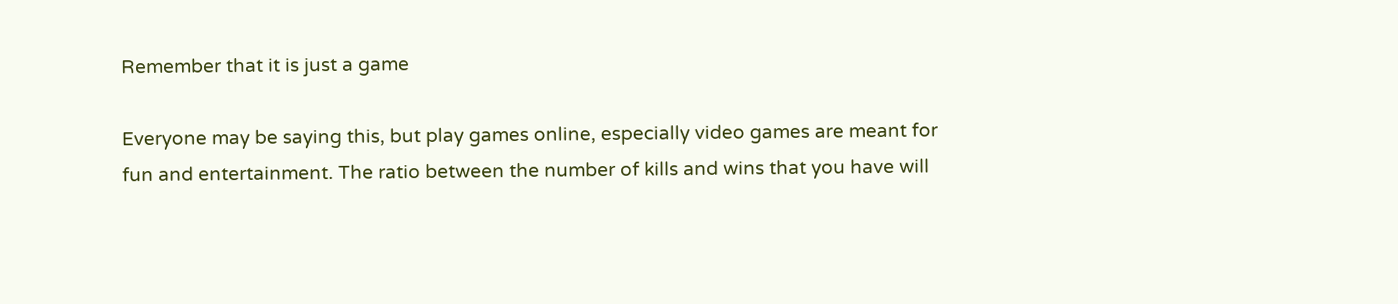Remember that it is just a game

Everyone may be saying this, but play games online, especially video games are meant for fun and entertainment. The ratio between the number of kills and wins that you have will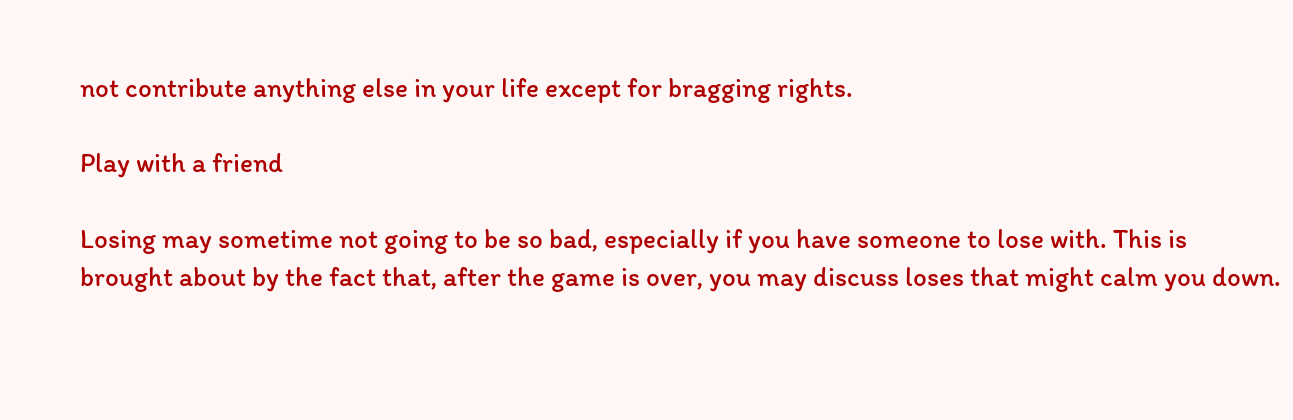not contribute anything else in your life except for bragging rights.

Play with a friend

Losing may sometime not going to be so bad, especially if you have someone to lose with. This is brought about by the fact that, after the game is over, you may discuss loses that might calm you down.